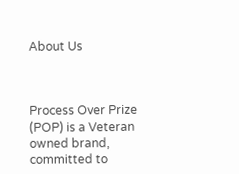About Us



Process Over Prize (POP) is a Veteran owned brand, committed to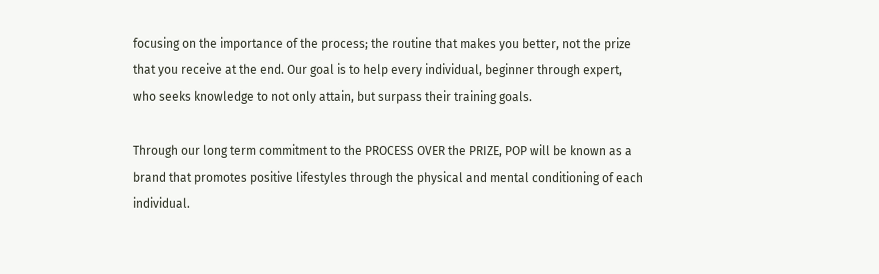focusing on the importance of the process; the routine that makes you better, not the prize that you receive at the end. Our goal is to help every individual, beginner through expert, who seeks knowledge to not only attain, but surpass their training goals.

Through our long term commitment to the PROCESS OVER the PRIZE, POP will be known as a brand that promotes positive lifestyles through the physical and mental conditioning of each individual.